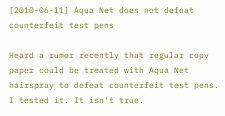[2010-06-11] Aqua Net does not defeat counterfeit test pens

Heard a rumor recently that regular copy paper could be treated with Aqua Net hairspray to defeat counterfeit test pens. I tested it. It isn't true.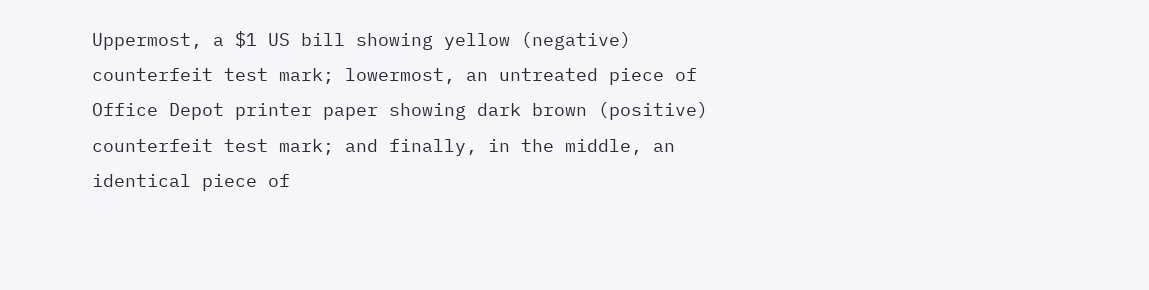Uppermost, a $1 US bill showing yellow (negative) counterfeit test mark; lowermost, an untreated piece of Office Depot printer paper showing dark brown (positive) counterfeit test mark; and finally, in the middle, an identical piece of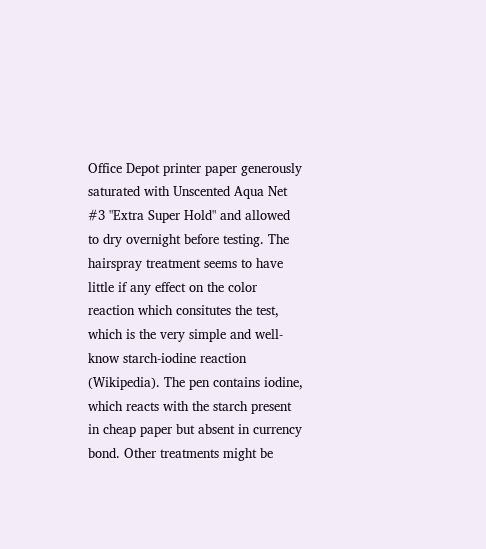Office Depot printer paper generously saturated with Unscented Aqua Net #3 "Extra Super Hold" and allowed to dry overnight before testing. The hairspray treatment seems to have little if any effect on the color reaction which consitutes the test, which is the very simple and well-know starch-iodine reaction (Wikipedia). The pen contains iodine, which reacts with the starch present in cheap paper but absent in currency bond. Other treatments might be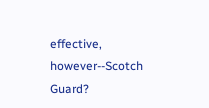effective, however--Scotch Guard?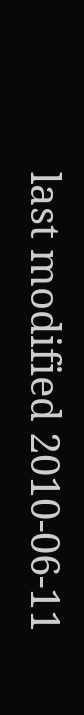last modified 2010-06-11